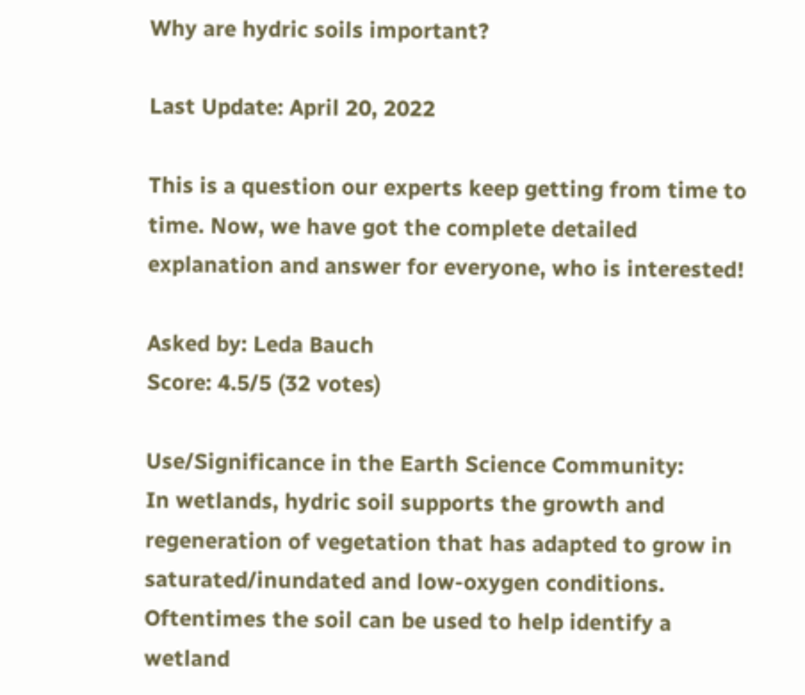Why are hydric soils important?

Last Update: April 20, 2022

This is a question our experts keep getting from time to time. Now, we have got the complete detailed explanation and answer for everyone, who is interested!

Asked by: Leda Bauch
Score: 4.5/5 (32 votes)

Use/Significance in the Earth Science Community:
In wetlands, hydric soil supports the growth and regeneration of vegetation that has adapted to grow in saturated/inundated and low-oxygen conditions. Oftentimes the soil can be used to help identify a wetland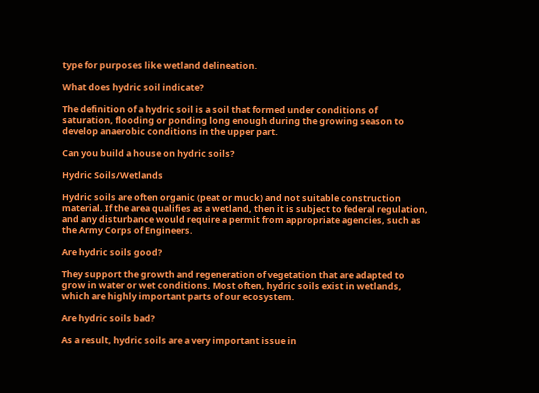type for purposes like wetland delineation.

What does hydric soil indicate?

The definition of a hydric soil is a soil that formed under conditions of saturation, flooding or ponding long enough during the growing season to develop anaerobic conditions in the upper part.

Can you build a house on hydric soils?

Hydric Soils/Wetlands

Hydric soils are often organic (peat or muck) and not suitable construction material. If the area qualifies as a wetland, then it is subject to federal regulation, and any disturbance would require a permit from appropriate agencies, such as the Army Corps of Engineers.

Are hydric soils good?

They support the growth and regeneration of vegetation that are adapted to grow in water or wet conditions. Most often, hydric soils exist in wetlands, which are highly important parts of our ecosystem.

Are hydric soils bad?

As a result, hydric soils are a very important issue in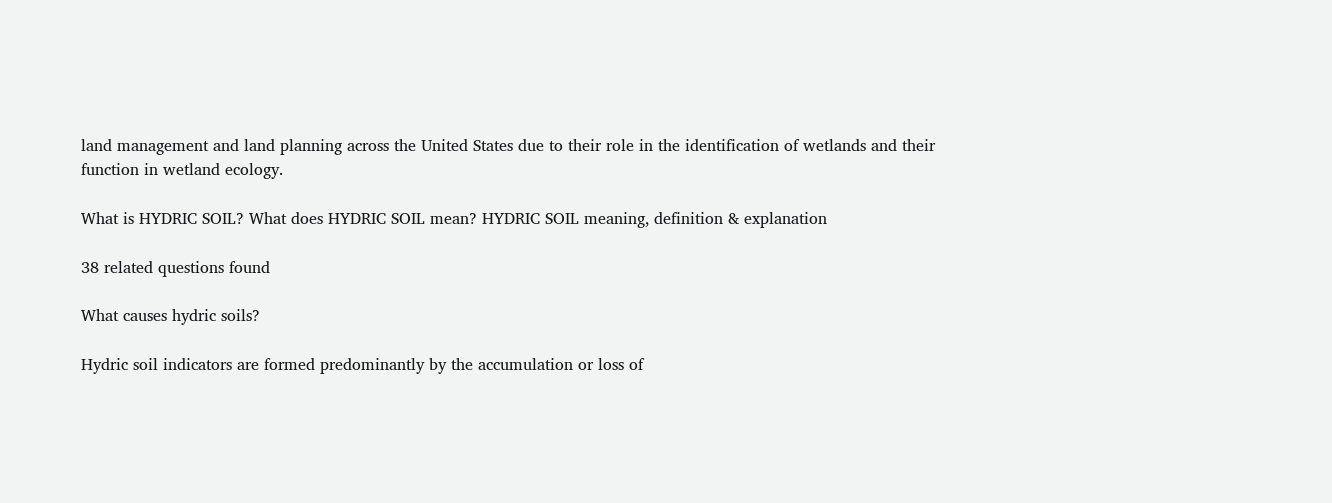land management and land planning across the United States due to their role in the identification of wetlands and their function in wetland ecology.

What is HYDRIC SOIL? What does HYDRIC SOIL mean? HYDRIC SOIL meaning, definition & explanation

38 related questions found

What causes hydric soils?

Hydric soil indicators are formed predominantly by the accumulation or loss of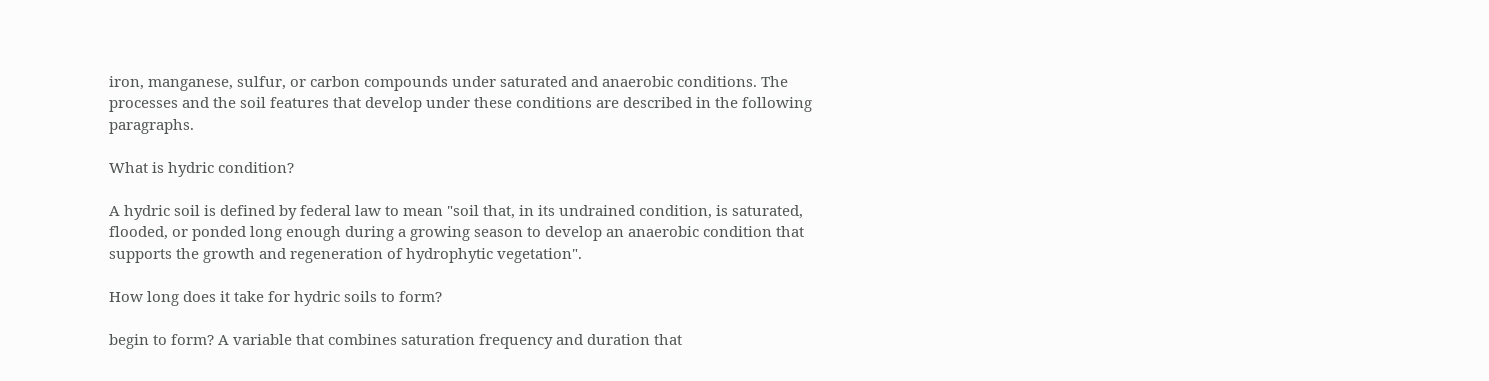iron, manganese, sulfur, or carbon compounds under saturated and anaerobic conditions. The processes and the soil features that develop under these conditions are described in the following paragraphs.

What is hydric condition?

A hydric soil is defined by federal law to mean "soil that, in its undrained condition, is saturated, flooded, or ponded long enough during a growing season to develop an anaerobic condition that supports the growth and regeneration of hydrophytic vegetation".

How long does it take for hydric soils to form?

begin to form? A variable that combines saturation frequency and duration that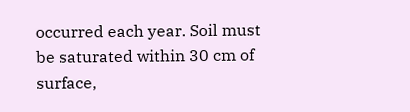occurred each year. Soil must be saturated within 30 cm of surface,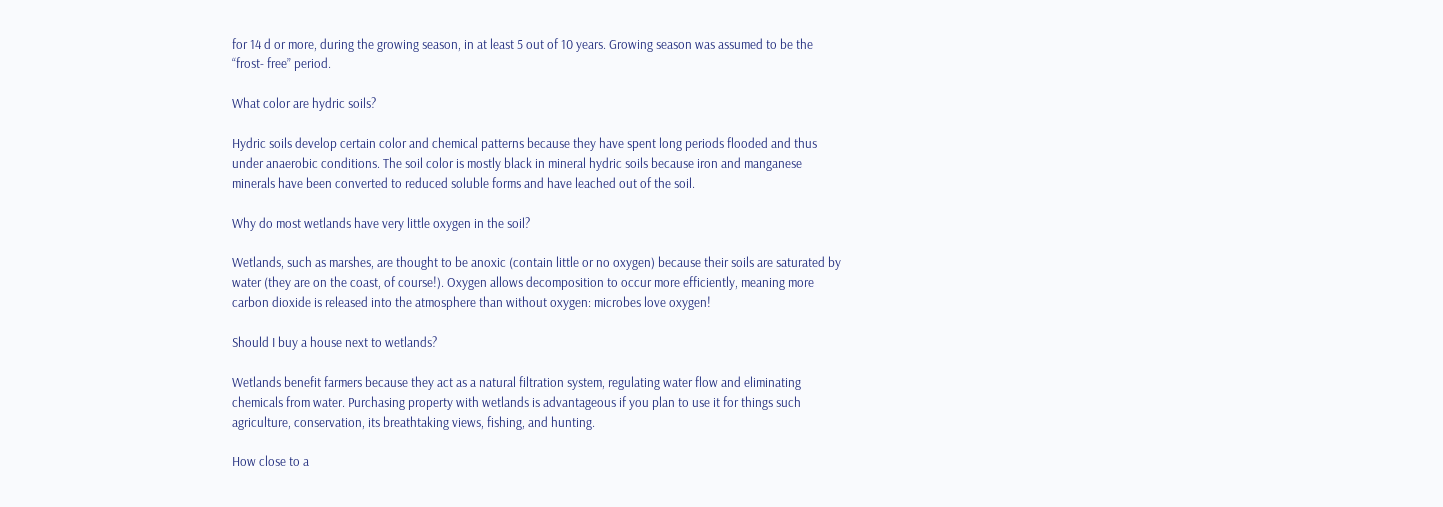for 14 d or more, during the growing season, in at least 5 out of 10 years. Growing season was assumed to be the “frost- free” period.

What color are hydric soils?

Hydric soils develop certain color and chemical patterns because they have spent long periods flooded and thus under anaerobic conditions. The soil color is mostly black in mineral hydric soils because iron and manganese minerals have been converted to reduced soluble forms and have leached out of the soil.

Why do most wetlands have very little oxygen in the soil?

Wetlands, such as marshes, are thought to be anoxic (contain little or no oxygen) because their soils are saturated by water (they are on the coast, of course!). Oxygen allows decomposition to occur more efficiently, meaning more carbon dioxide is released into the atmosphere than without oxygen: microbes love oxygen!

Should I buy a house next to wetlands?

Wetlands benefit farmers because they act as a natural filtration system, regulating water flow and eliminating chemicals from water. Purchasing property with wetlands is advantageous if you plan to use it for things such agriculture, conservation, its breathtaking views, fishing, and hunting.

How close to a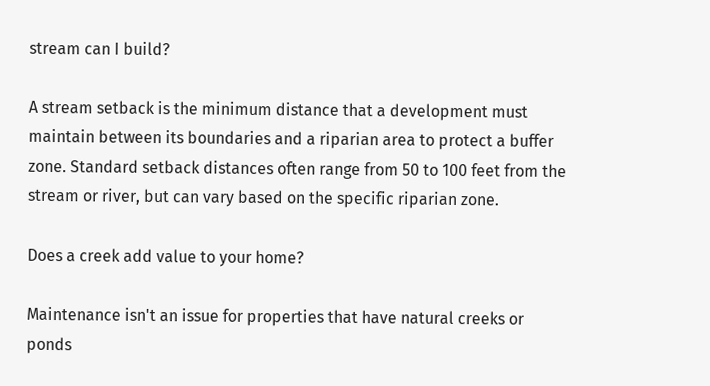stream can I build?

A stream setback is the minimum distance that a development must maintain between its boundaries and a riparian area to protect a buffer zone. Standard setback distances often range from 50 to 100 feet from the stream or river, but can vary based on the specific riparian zone.

Does a creek add value to your home?

Maintenance isn't an issue for properties that have natural creeks or ponds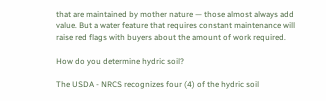that are maintained by mother nature — those almost always add value. But a water feature that requires constant maintenance will raise red flags with buyers about the amount of work required.

How do you determine hydric soil?

The USDA - NRCS recognizes four (4) of the hydric soil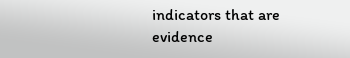indicators that are evidence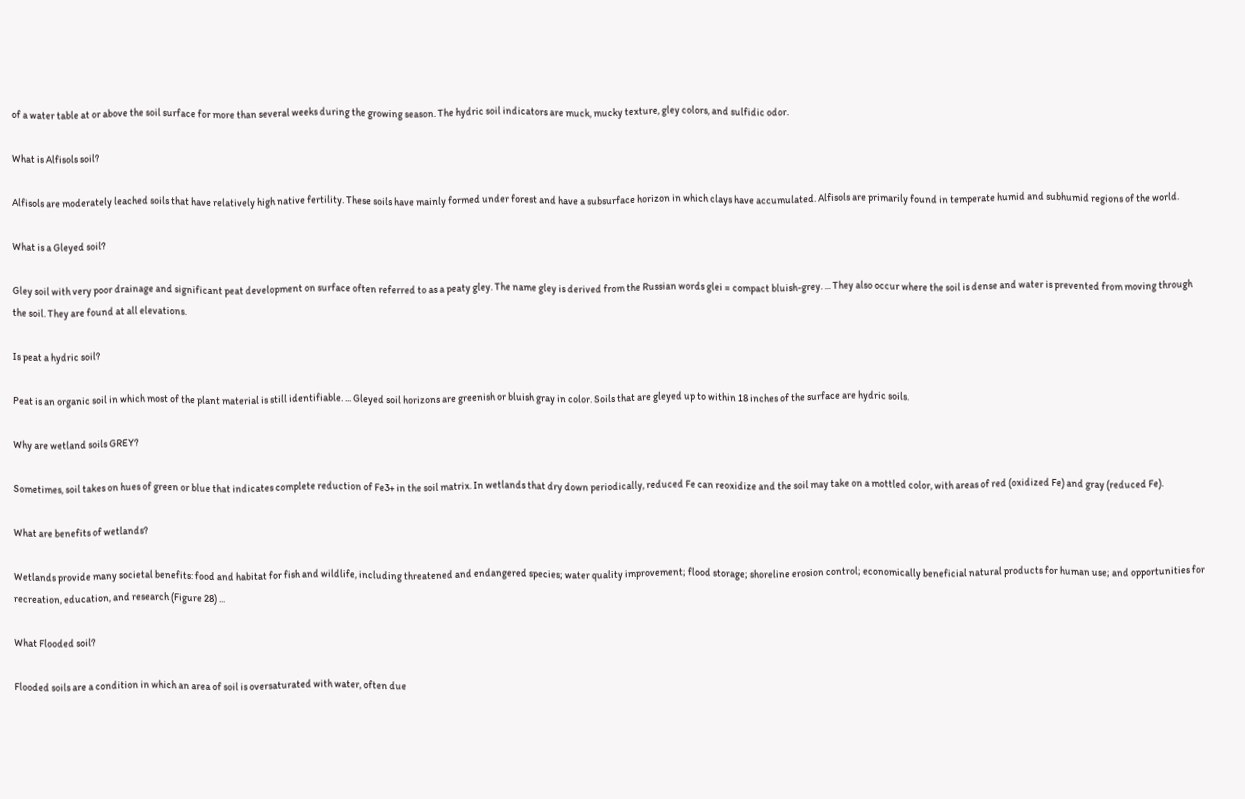of a water table at or above the soil surface for more than several weeks during the growing season. The hydric soil indicators are muck, mucky texture, gley colors, and sulfidic odor.

What is Alfisols soil?

Alfisols are moderately leached soils that have relatively high native fertility. These soils have mainly formed under forest and have a subsurface horizon in which clays have accumulated. Alfisols are primarily found in temperate humid and subhumid regions of the world.

What is a Gleyed soil?

Gley soil with very poor drainage and significant peat development on surface often referred to as a peaty gley. The name gley is derived from the Russian words glei = compact bluish-grey. ... They also occur where the soil is dense and water is prevented from moving through the soil. They are found at all elevations.

Is peat a hydric soil?

Peat is an organic soil in which most of the plant material is still identifiable. ... Gleyed soil horizons are greenish or bluish gray in color. Soils that are gleyed up to within 18 inches of the surface are hydric soils.

Why are wetland soils GREY?

Sometimes, soil takes on hues of green or blue that indicates complete reduction of Fe3+ in the soil matrix. In wetlands that dry down periodically, reduced Fe can reoxidize and the soil may take on a mottled color, with areas of red (oxidized Fe) and gray (reduced Fe).

What are benefits of wetlands?

Wetlands provide many societal benefits: food and habitat for fish and wildlife, including threatened and endangered species; water quality improvement; flood storage; shoreline erosion control; economically beneficial natural products for human use; and opportunities for recreation, education, and research (Figure 28) ...

What Flooded soil?

Flooded soils are a condition in which an area of soil is oversaturated with water, often due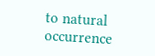to natural occurrence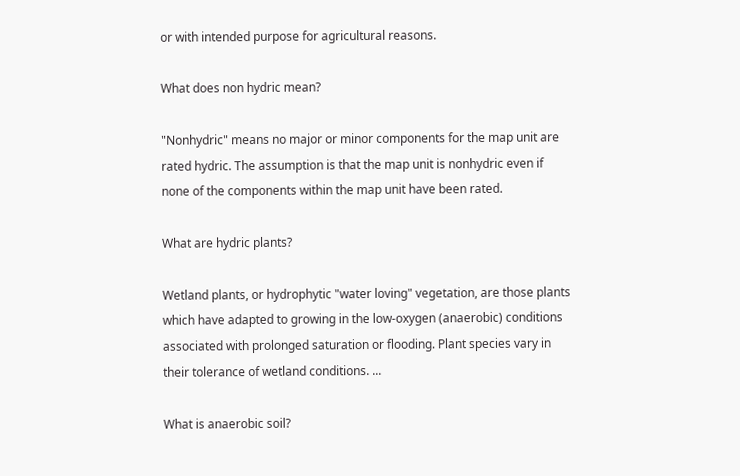or with intended purpose for agricultural reasons.

What does non hydric mean?

"Nonhydric" means no major or minor components for the map unit are rated hydric. The assumption is that the map unit is nonhydric even if none of the components within the map unit have been rated.

What are hydric plants?

Wetland plants, or hydrophytic "water loving" vegetation, are those plants which have adapted to growing in the low-oxygen (anaerobic) conditions associated with prolonged saturation or flooding. Plant species vary in their tolerance of wetland conditions. ...

What is anaerobic soil?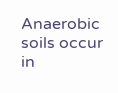Anaerobic soils occur in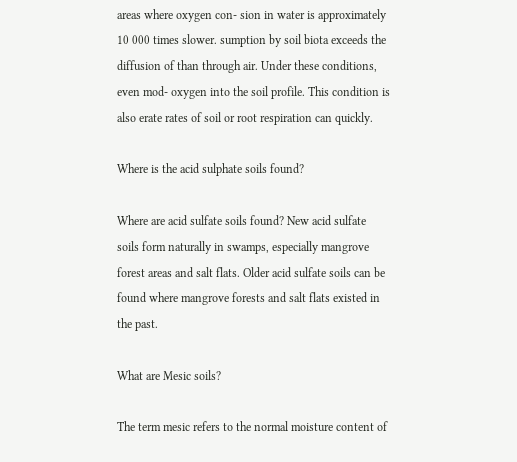areas where oxygen con- sion in water is approximately 10 000 times slower. sumption by soil biota exceeds the diffusion of than through air. Under these conditions, even mod- oxygen into the soil profile. This condition is also erate rates of soil or root respiration can quickly.

Where is the acid sulphate soils found?

Where are acid sulfate soils found? New acid sulfate soils form naturally in swamps, especially mangrove forest areas and salt flats. Older acid sulfate soils can be found where mangrove forests and salt flats existed in the past.

What are Mesic soils?

The term mesic refers to the normal moisture content of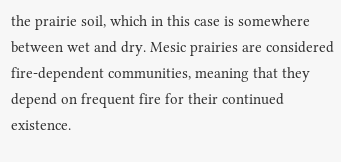the prairie soil, which in this case is somewhere between wet and dry. Mesic prairies are considered fire-dependent communities, meaning that they depend on frequent fire for their continued existence.